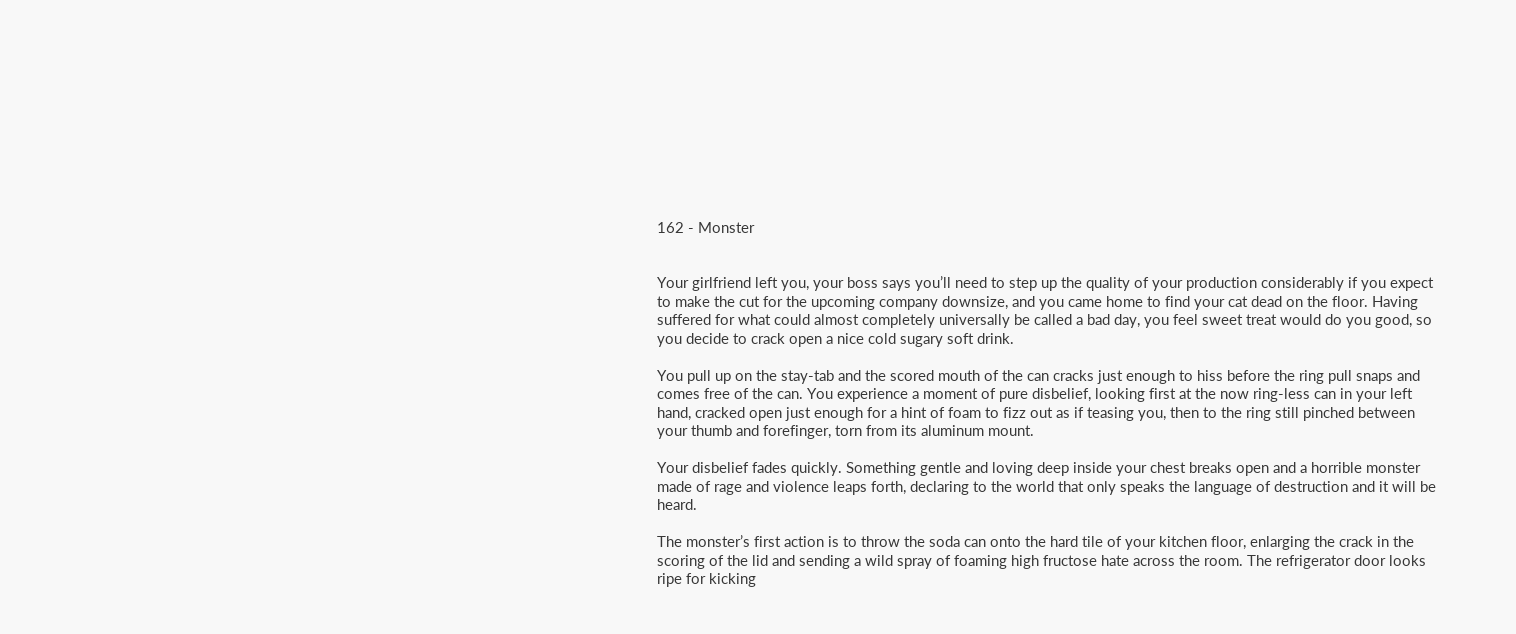162 - Monster


Your girlfriend left you, your boss says you’ll need to step up the quality of your production considerably if you expect to make the cut for the upcoming company downsize, and you came home to find your cat dead on the floor. Having suffered for what could almost completely universally be called a bad day, you feel sweet treat would do you good, so you decide to crack open a nice cold sugary soft drink.

You pull up on the stay-tab and the scored mouth of the can cracks just enough to hiss before the ring pull snaps and comes free of the can. You experience a moment of pure disbelief, looking first at the now ring-less can in your left hand, cracked open just enough for a hint of foam to fizz out as if teasing you, then to the ring still pinched between your thumb and forefinger, torn from its aluminum mount.

Your disbelief fades quickly. Something gentle and loving deep inside your chest breaks open and a horrible monster made of rage and violence leaps forth, declaring to the world that only speaks the language of destruction and it will be heard.

The monster’s first action is to throw the soda can onto the hard tile of your kitchen floor, enlarging the crack in the scoring of the lid and sending a wild spray of foaming high fructose hate across the room. The refrigerator door looks ripe for kicking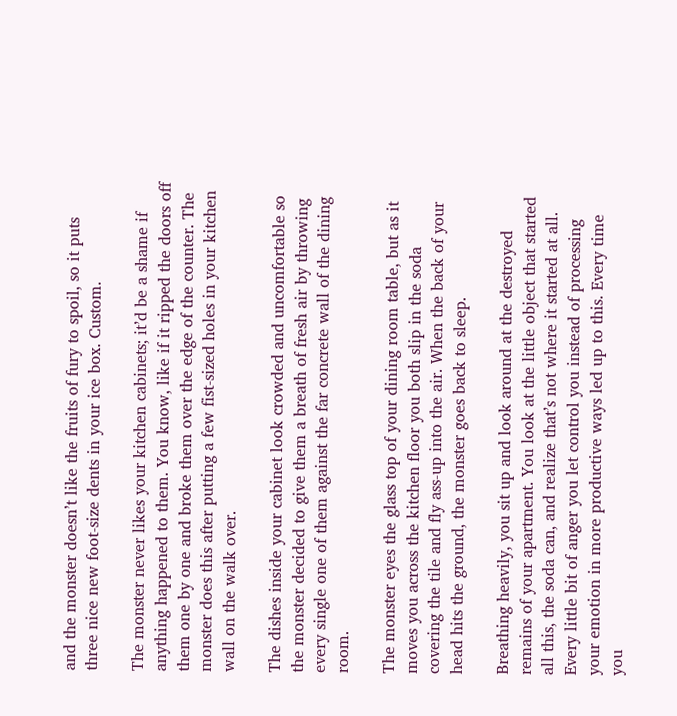and the monster doesn’t like the fruits of fury to spoil, so it puts three nice new foot-size dents in your ice box. Custom.

The monster never likes your kitchen cabinets; it’d be a shame if anything happened to them. You know, like if it ripped the doors off them one by one and broke them over the edge of the counter. The monster does this after putting a few fist-sized holes in your kitchen wall on the walk over.

The dishes inside your cabinet look crowded and uncomfortable so the monster decided to give them a breath of fresh air by throwing every single one of them against the far concrete wall of the dining room.

The monster eyes the glass top of your dining room table, but as it moves you across the kitchen floor you both slip in the soda covering the tile and fly ass-up into the air. When the back of your head hits the ground, the monster goes back to sleep.

Breathing heavily, you sit up and look around at the destroyed remains of your apartment. You look at the little object that started all this, the soda can, and realize that’s not where it started at all. Every little bit of anger you let control you instead of processing your emotion in more productive ways led up to this. Every time you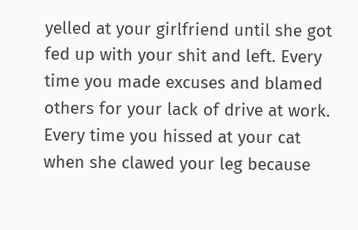yelled at your girlfriend until she got fed up with your shit and left. Every time you made excuses and blamed others for your lack of drive at work. Every time you hissed at your cat when she clawed your leg because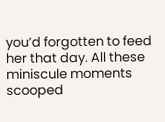you’d forgotten to feed her that day. All these miniscule moments scooped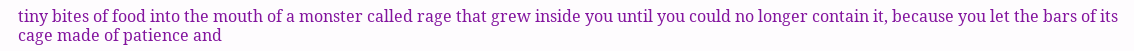tiny bites of food into the mouth of a monster called rage that grew inside you until you could no longer contain it, because you let the bars of its cage made of patience and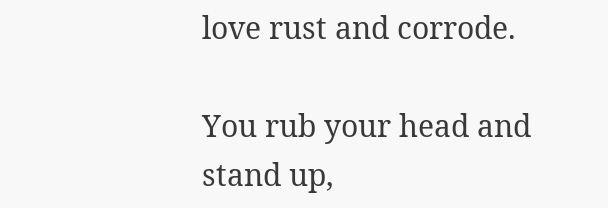love rust and corrode.

You rub your head and stand up,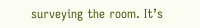surveying the room. It’s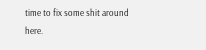time to fix some shit around here.